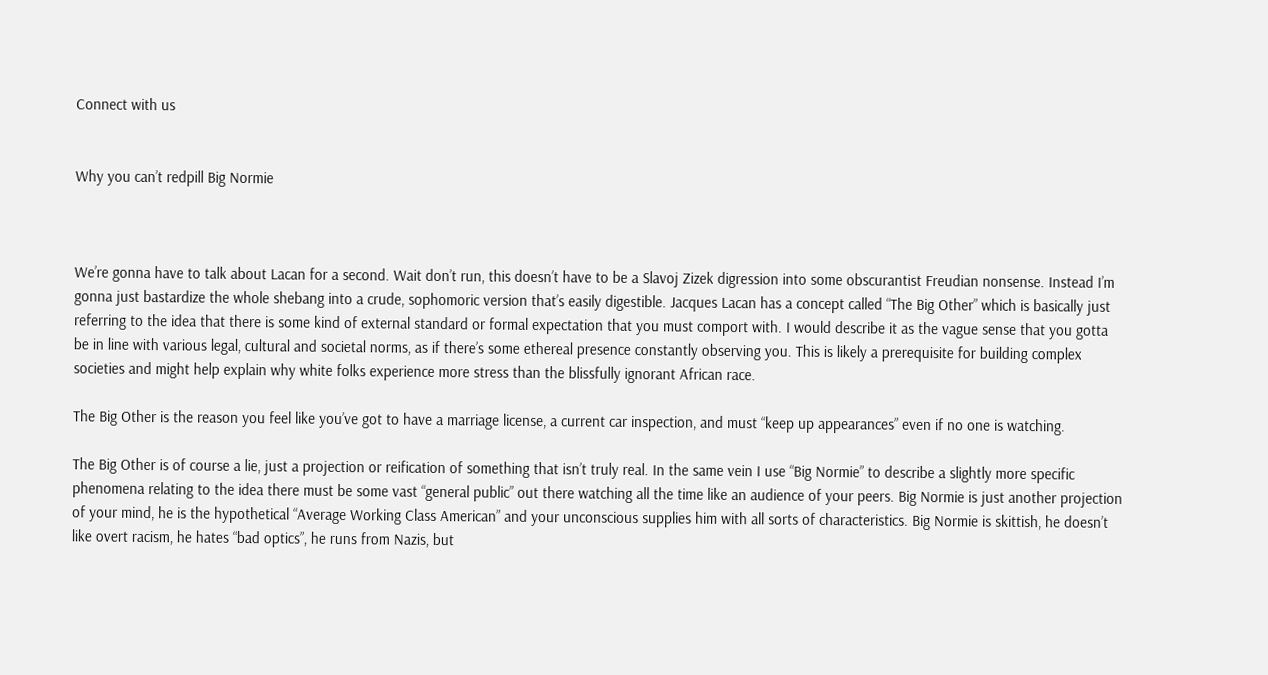Connect with us


Why you can’t redpill Big Normie



We’re gonna have to talk about Lacan for a second. Wait don’t run, this doesn’t have to be a Slavoj Zizek digression into some obscurantist Freudian nonsense. Instead I’m gonna just bastardize the whole shebang into a crude, sophomoric version that’s easily digestible. Jacques Lacan has a concept called “The Big Other” which is basically just referring to the idea that there is some kind of external standard or formal expectation that you must comport with. I would describe it as the vague sense that you gotta be in line with various legal, cultural and societal norms, as if there’s some ethereal presence constantly observing you. This is likely a prerequisite for building complex societies and might help explain why white folks experience more stress than the blissfully ignorant African race.

The Big Other is the reason you feel like you’ve got to have a marriage license, a current car inspection, and must “keep up appearances” even if no one is watching.

The Big Other is of course a lie, just a projection or reification of something that isn’t truly real. In the same vein I use “Big Normie” to describe a slightly more specific phenomena relating to the idea there must be some vast “general public” out there watching all the time like an audience of your peers. Big Normie is just another projection of your mind, he is the hypothetical “Average Working Class American” and your unconscious supplies him with all sorts of characteristics. Big Normie is skittish, he doesn’t like overt racism, he hates “bad optics”, he runs from Nazis, but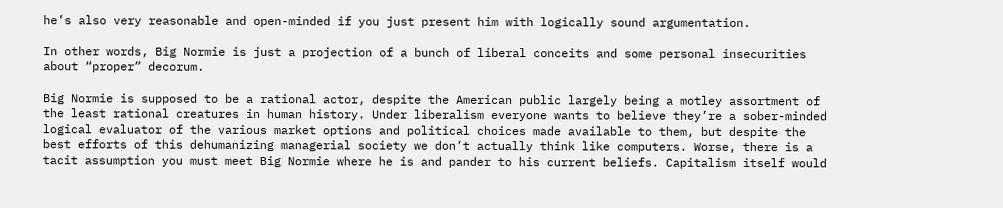he’s also very reasonable and open-minded if you just present him with logically sound argumentation.

In other words, Big Normie is just a projection of a bunch of liberal conceits and some personal insecurities about “proper” decorum.

Big Normie is supposed to be a rational actor, despite the American public largely being a motley assortment of the least rational creatures in human history. Under liberalism everyone wants to believe they’re a sober-minded logical evaluator of the various market options and political choices made available to them, but despite the best efforts of this dehumanizing managerial society we don’t actually think like computers. Worse, there is a tacit assumption you must meet Big Normie where he is and pander to his current beliefs. Capitalism itself would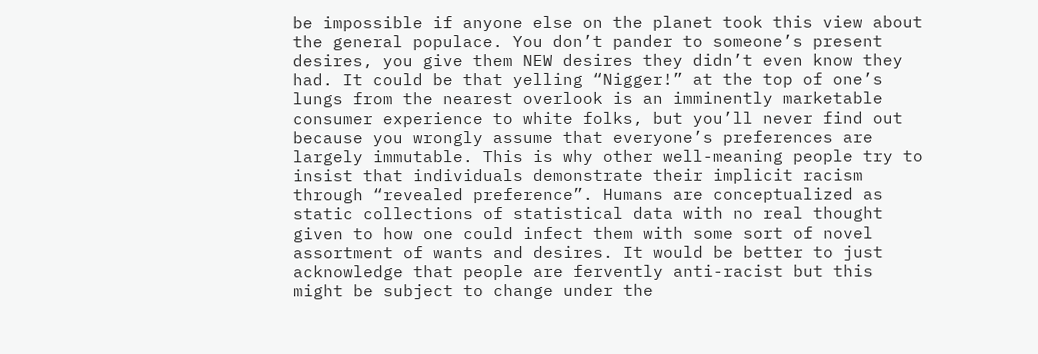be impossible if anyone else on the planet took this view about the general populace. You don’t pander to someone’s present desires, you give them NEW desires they didn’t even know they had. It could be that yelling “Nigger!” at the top of one’s lungs from the nearest overlook is an imminently marketable consumer experience to white folks, but you’ll never find out because you wrongly assume that everyone’s preferences are largely immutable. This is why other well-meaning people try to insist that individuals demonstrate their implicit racism through “revealed preference”. Humans are conceptualized as static collections of statistical data with no real thought given to how one could infect them with some sort of novel assortment of wants and desires. It would be better to just acknowledge that people are fervently anti-racist but this might be subject to change under the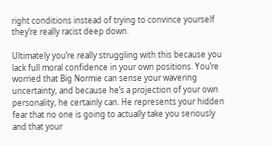right conditions instead of trying to convince yourself they’re really racist deep down.

Ultimately you’re really struggling with this because you lack full moral confidence in your own positions. You’re worried that Big Normie can sense your wavering uncertainty, and because he’s a projection of your own personality, he certainly can. He represents your hidden fear that no one is going to actually take you seriously and that your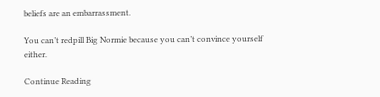beliefs are an embarrassment.

You can’t redpill Big Normie because you can’t convince yourself either.

Continue Reading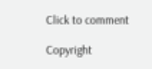Click to comment

Copyright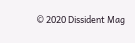© 2020 Dissident Mag